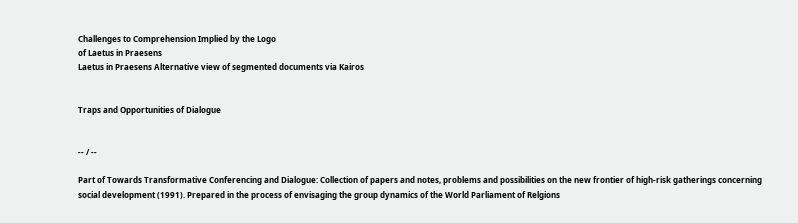Challenges to Comprehension Implied by the Logo
of Laetus in Praesens
Laetus in Praesens Alternative view of segmented documents via Kairos


Traps and Opportunities of Dialogue


-- / --

Part of Towards Transformative Conferencing and Dialogue: Collection of papers and notes, problems and possibilities on the new frontier of high-risk gatherings concerning social development (1991). Prepared in the process of envisaging the group dynamics of the World Parliament of Relgions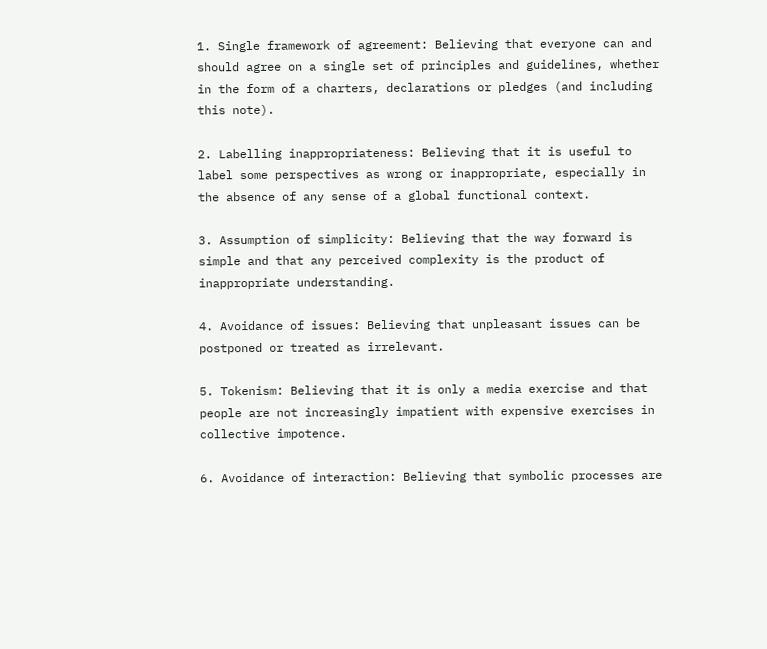1. Single framework of agreement: Believing that everyone can and should agree on a single set of principles and guidelines, whether in the form of a charters, declarations or pledges (and including this note).

2. Labelling inappropriateness: Believing that it is useful to label some perspectives as wrong or inappropriate, especially in the absence of any sense of a global functional context.

3. Assumption of simplicity: Believing that the way forward is simple and that any perceived complexity is the product of inappropriate understanding.

4. Avoidance of issues: Believing that unpleasant issues can be postponed or treated as irrelevant.

5. Tokenism: Believing that it is only a media exercise and that people are not increasingly impatient with expensive exercises in collective impotence.

6. Avoidance of interaction: Believing that symbolic processes are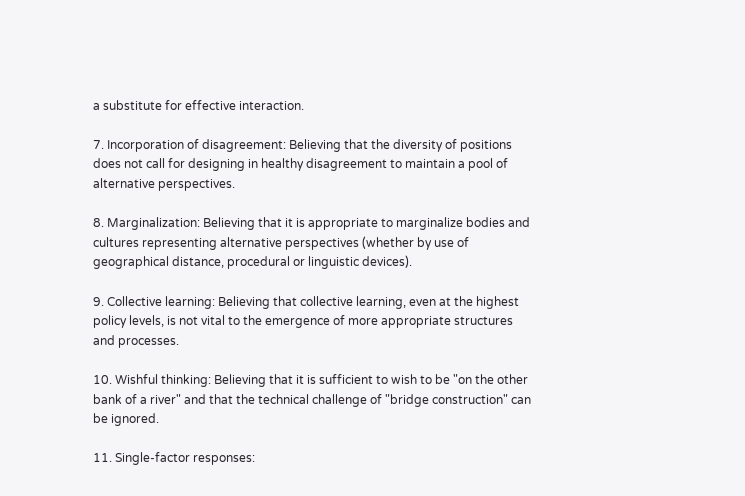a substitute for effective interaction.

7. Incorporation of disagreement: Believing that the diversity of positions does not call for designing in healthy disagreement to maintain a pool of alternative perspectives.

8. Marginalization: Believing that it is appropriate to marginalize bodies and cultures representing alternative perspectives (whether by use of geographical distance, procedural or linguistic devices).

9. Collective learning: Believing that collective learning, even at the highest policy levels, is not vital to the emergence of more appropriate structures and processes.

10. Wishful thinking: Believing that it is sufficient to wish to be "on the other bank of a river" and that the technical challenge of "bridge construction" can be ignored.

11. Single-factor responses: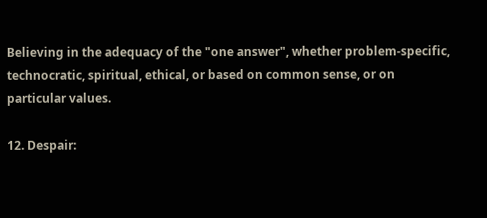Believing in the adequacy of the "one answer", whether problem-specific, technocratic, spiritual, ethical, or based on common sense, or on particular values.

12. Despair: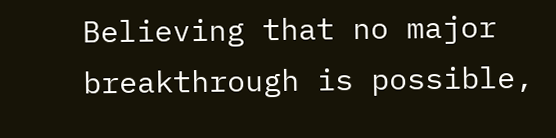Believing that no major breakthrough is possible,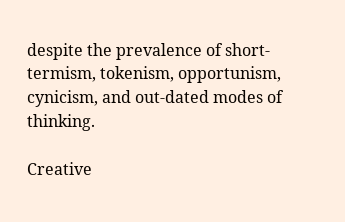despite the prevalence of short-termism, tokenism, opportunism, cynicism, and out-dated modes of thinking.

Creative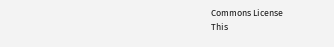Commons License
This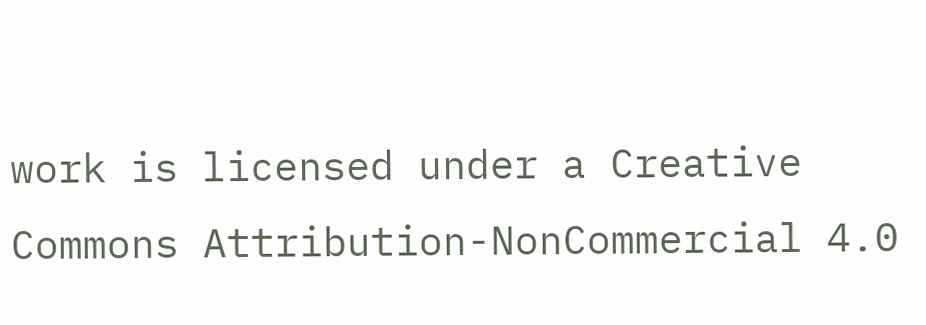work is licensed under a Creative Commons Attribution-NonCommercial 4.0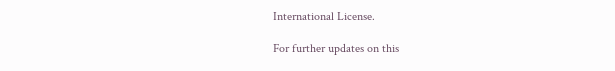International License.

For further updates on this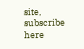site, subscribe here